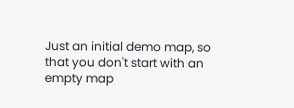Just an initial demo map, so that you don't start with an empty map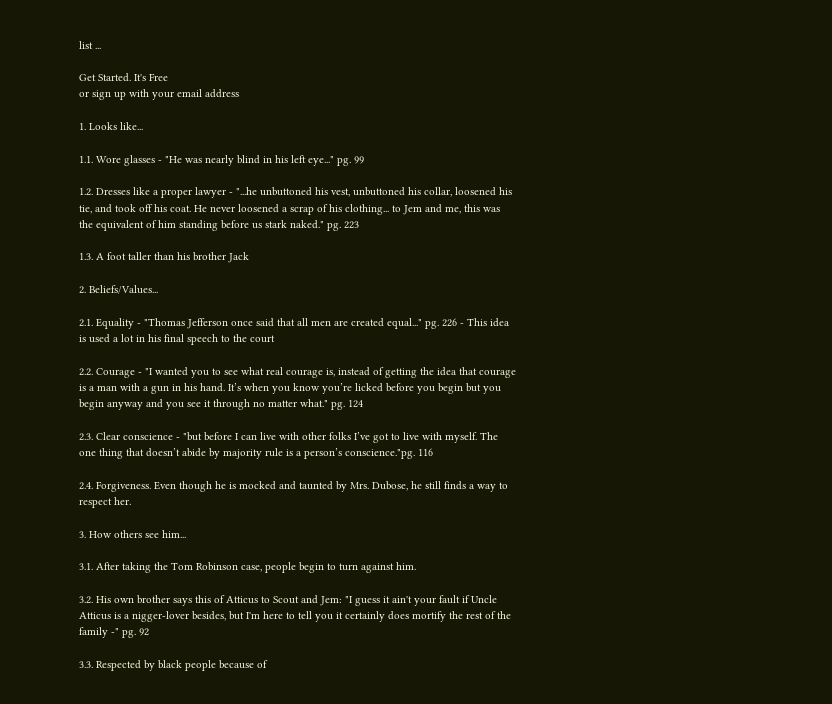list ...

Get Started. It's Free
or sign up with your email address

1. Looks like...

1.1. Wore glasses - "He was nearly blind in his left eye..." pg. 99

1.2. Dresses like a proper lawyer - "...he unbuttoned his vest, unbuttoned his collar, loosened his tie, and took off his coat. He never loosened a scrap of his clothing... to Jem and me, this was the equivalent of him standing before us stark naked." pg. 223

1.3. A foot taller than his brother Jack

2. Beliefs/Values...

2.1. Equality - "Thomas Jefferson once said that all men are created equal..." pg. 226 - This idea is used a lot in his final speech to the court

2.2. Courage - "I wanted you to see what real courage is, instead of getting the idea that courage is a man with a gun in his hand. It’s when you know you’re licked before you begin but you begin anyway and you see it through no matter what." pg. 124

2.3. Clear conscience - "but before I can live with other folks I’ve got to live with myself. The one thing that doesn’t abide by majority rule is a person’s conscience."pg. 116

2.4. Forgiveness. Even though he is mocked and taunted by Mrs. Dubose, he still finds a way to respect her.

3. How others see him...

3.1. After taking the Tom Robinson case, people begin to turn against him.

3.2. His own brother says this of Atticus to Scout and Jem: "I guess it ain't your fault if Uncle Atticus is a nigger-lover besides, but I'm here to tell you it certainly does mortify the rest of the family -" pg. 92

3.3. Respected by black people because of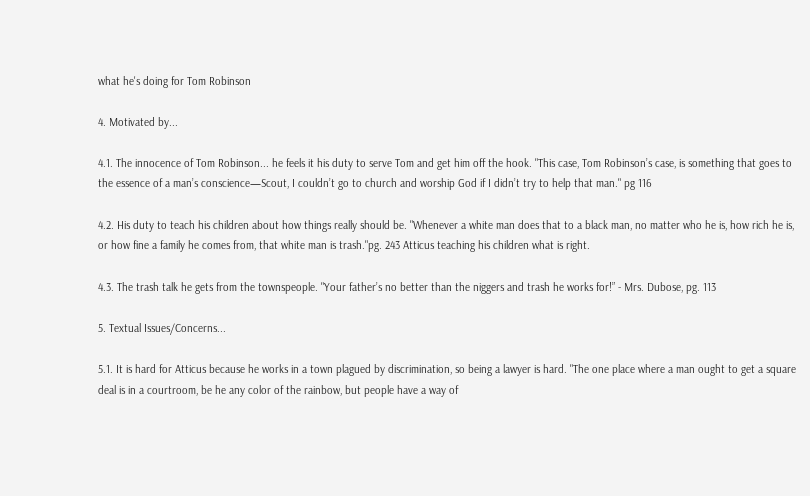what he's doing for Tom Robinson

4. Motivated by...

4.1. The innocence of Tom Robinson... he feels it his duty to serve Tom and get him off the hook. "This case, Tom Robinson’s case, is something that goes to the essence of a man’s conscience—Scout, I couldn’t go to church and worship God if I didn’t try to help that man." pg 116

4.2. His duty to teach his children about how things really should be. "Whenever a white man does that to a black man, no matter who he is, how rich he is, or how fine a family he comes from, that white man is trash."pg. 243 Atticus teaching his children what is right.

4.3. The trash talk he gets from the townspeople. "Your father’s no better than the niggers and trash he works for!” - Mrs. Dubose, pg. 113

5. Textual Issues/Concerns...

5.1. It is hard for Atticus because he works in a town plagued by discrimination, so being a lawyer is hard. "The one place where a man ought to get a square deal is in a courtroom, be he any color of the rainbow, but people have a way of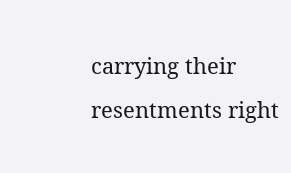carrying their resentments right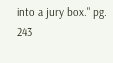into a jury box." pg. 243